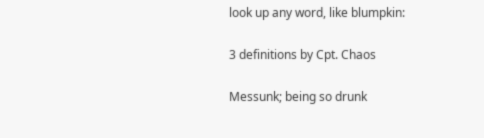look up any word, like blumpkin:

3 definitions by Cpt. Chaos

Messunk; being so drunk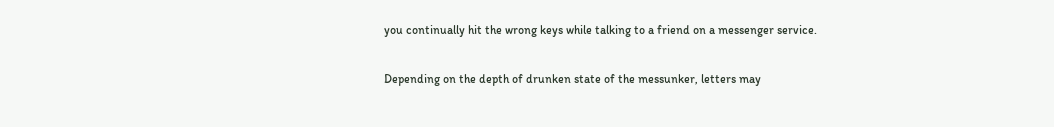you continually hit the wrong keys while talking to a friend on a messenger service.

Depending on the depth of drunken state of the messunker, letters may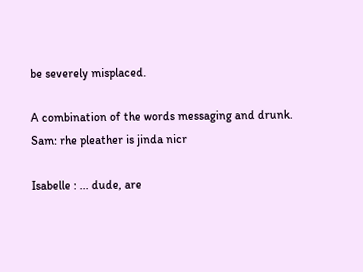be severely misplaced.

A combination of the words messaging and drunk.
Sam: rhe pleather is jinda nicr

Isabelle : ... dude, are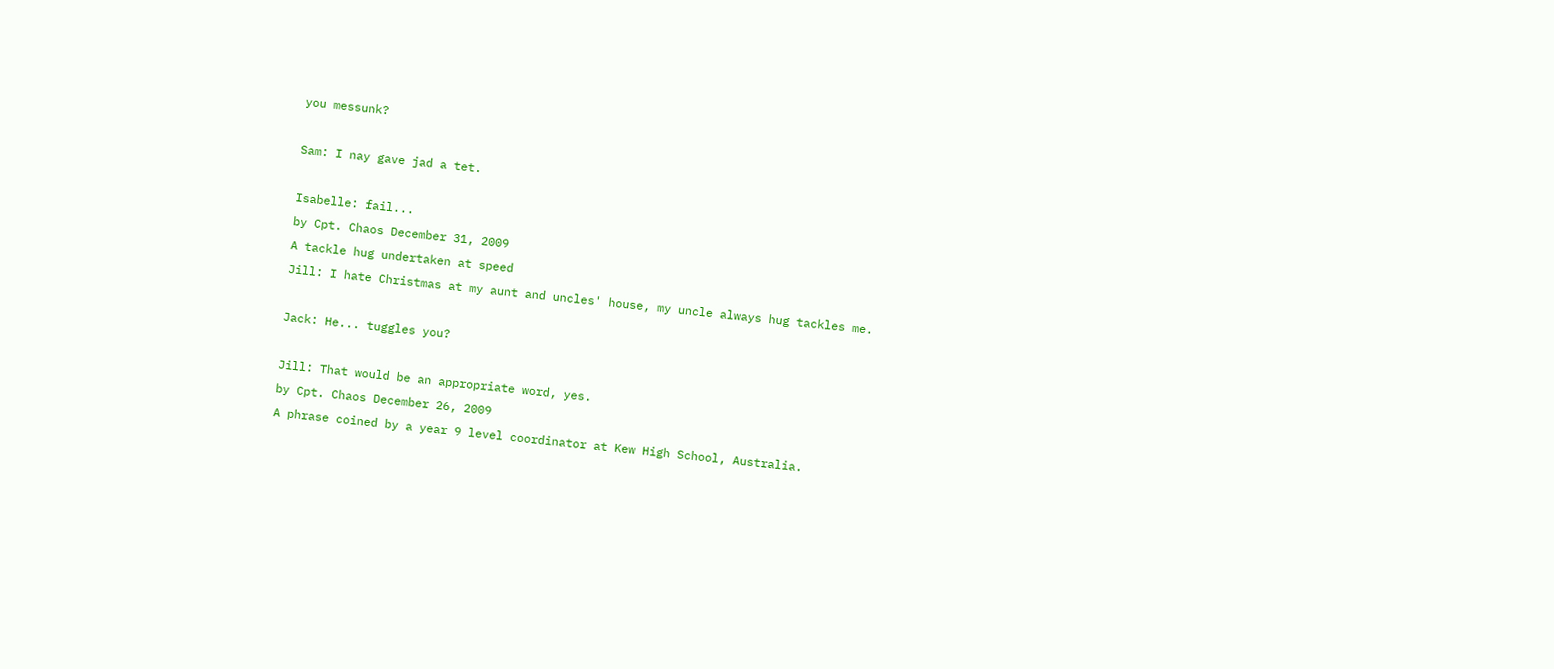you messunk?

Sam: I nay gave jad a tet.

Isabelle: fail...
by Cpt. Chaos December 31, 2009
A tackle hug undertaken at speed
Jill: I hate Christmas at my aunt and uncles' house, my uncle always hug tackles me.

Jack: He... tuggles you?

Jill: That would be an appropriate word, yes.
by Cpt. Chaos December 26, 2009
A phrase coined by a year 9 level coordinator at Kew High School, Australia.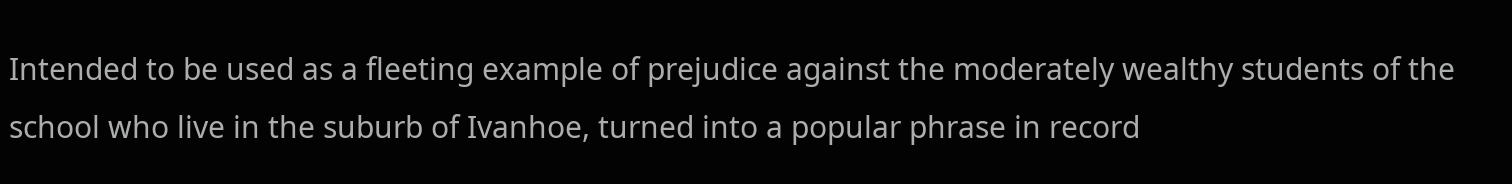Intended to be used as a fleeting example of prejudice against the moderately wealthy students of the school who live in the suburb of Ivanhoe, turned into a popular phrase in record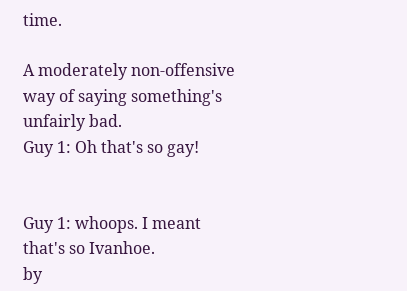time.

A moderately non-offensive way of saying something's unfairly bad.
Guy 1: Oh that's so gay!


Guy 1: whoops. I meant that's so Ivanhoe.
by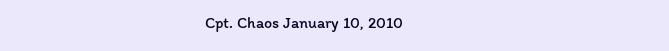Cpt. Chaos January 10, 2010